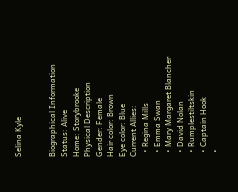Selina Kyle


Biographical Information
Status: Alive
Home: Storybrooke
Physical Description
Gender: Female
Hair color: Brown
Eye color: Blue
Current Allies:
  • Regina Mills
  • Emma Swan
  • Mary Margaret Blancher
  • David Nolan
  • Rumplestiltskin
  • Captain Hook
  •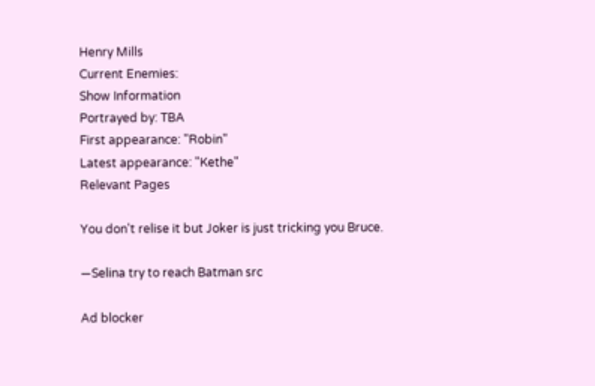Henry Mills
Current Enemies:
Show Information
Portrayed by: TBA
First appearance: "Robin"
Latest appearance: "Kethe"
Relevant Pages

You don't relise it but Joker is just tricking you Bruce.

—Selina try to reach Batman src

Ad blocker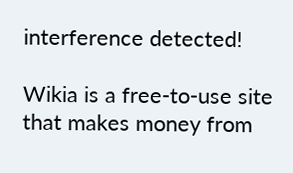interference detected!

Wikia is a free-to-use site that makes money from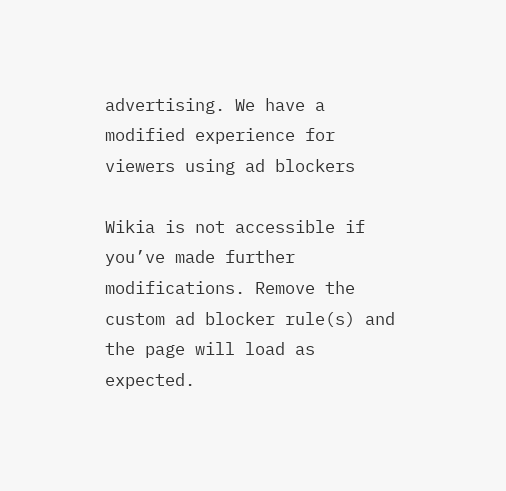advertising. We have a modified experience for viewers using ad blockers

Wikia is not accessible if you’ve made further modifications. Remove the custom ad blocker rule(s) and the page will load as expected.